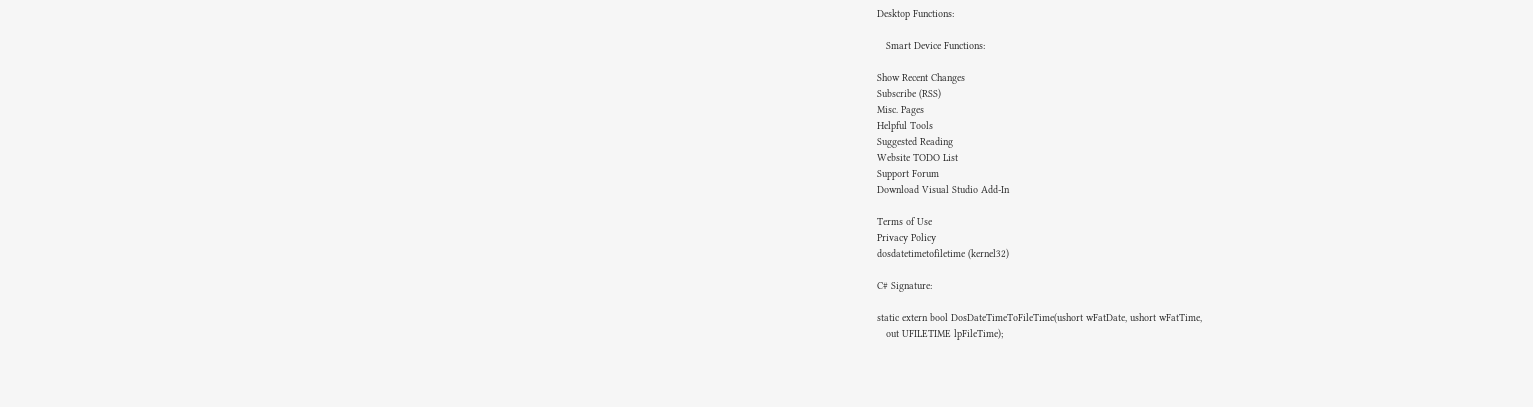Desktop Functions:

   Smart Device Functions:

Show Recent Changes
Subscribe (RSS)
Misc. Pages
Helpful Tools
Suggested Reading
Website TODO List
Support Forum
Download Visual Studio Add-In

Terms of Use
Privacy Policy
dosdatetimetofiletime (kernel32)

C# Signature:

static extern bool DosDateTimeToFileTime(ushort wFatDate, ushort wFatTime,
   out UFILETIME lpFileTime);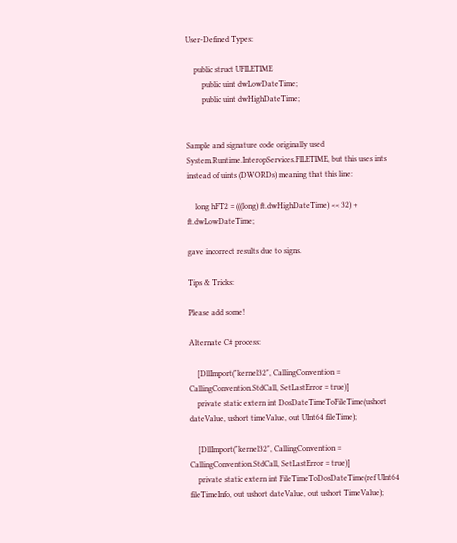User-Defined Types:

    public struct UFILETIME
        public uint dwLowDateTime;
        public uint dwHighDateTime;


Sample and signature code originally used System.Runtime.InteropServices.FILETIME, but this uses ints instead of uints (DWORDs) meaning that this line:

    long hFT2 = (((long) ft.dwHighDateTime) << 32) + ft.dwLowDateTime;

gave incorrect results due to signs.

Tips & Tricks:

Please add some!

Alternate C# process:

    [DllImport("kernel32", CallingConvention = CallingConvention.StdCall, SetLastError = true)]
    private static extern int DosDateTimeToFileTime(ushort dateValue, ushort timeValue, out UInt64 fileTime);

    [DllImport("kernel32", CallingConvention = CallingConvention.StdCall, SetLastError = true)]
    private static extern int FileTimeToDosDateTime(ref UInt64 fileTimeInfo, out ushort dateValue, out ushort TimeValue);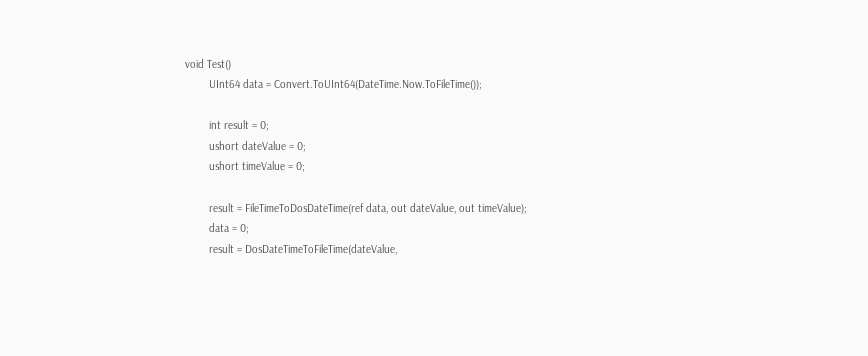void Test()
        UInt64 data = Convert.ToUInt64(DateTime.Now.ToFileTime());

        int result = 0;
        ushort dateValue = 0;
        ushort timeValue = 0;

        result = FileTimeToDosDateTime(ref data, out dateValue, out timeValue);
        data = 0;
        result = DosDateTimeToFileTime(dateValue,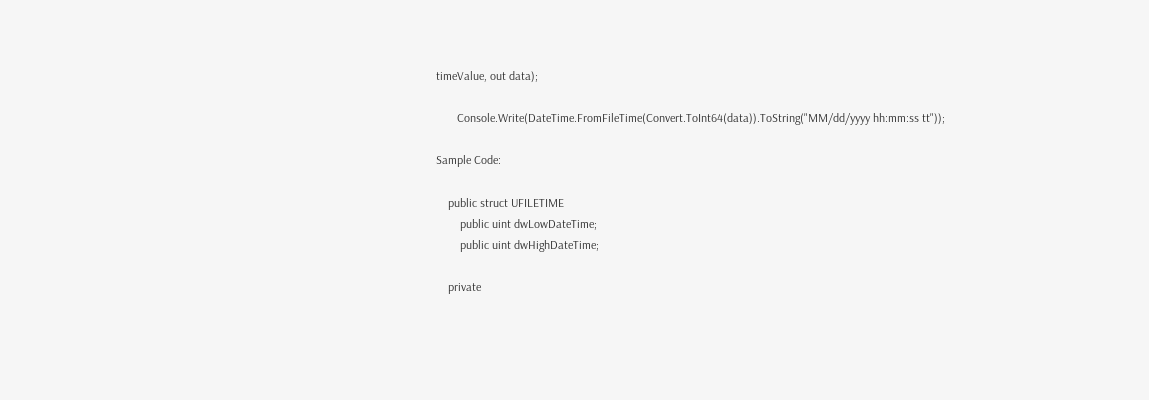timeValue, out data);

       Console.Write(DateTime.FromFileTime(Convert.ToInt64(data)).ToString("MM/dd/yyyy hh:mm:ss tt"));

Sample Code:

    public struct UFILETIME
        public uint dwLowDateTime;
        public uint dwHighDateTime;

    private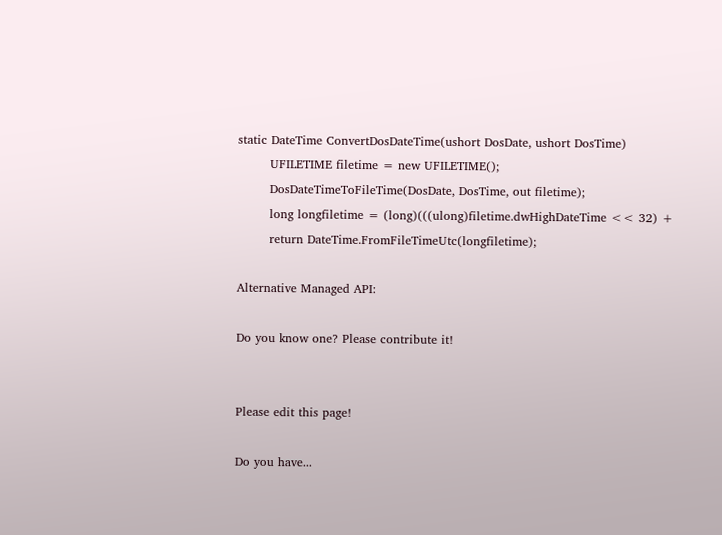static DateTime ConvertDosDateTime(ushort DosDate, ushort DosTime)
        UFILETIME filetime = new UFILETIME();
        DosDateTimeToFileTime(DosDate, DosTime, out filetime);
        long longfiletime = (long)(((ulong)filetime.dwHighDateTime << 32) +
        return DateTime.FromFileTimeUtc(longfiletime);

Alternative Managed API:

Do you know one? Please contribute it!


Please edit this page!

Do you have...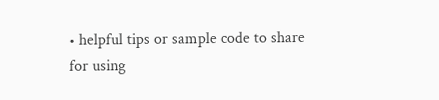• helpful tips or sample code to share for using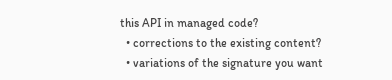this API in managed code?
  • corrections to the existing content?
  • variations of the signature you want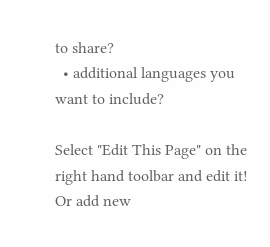to share?
  • additional languages you want to include?

Select "Edit This Page" on the right hand toolbar and edit it! Or add new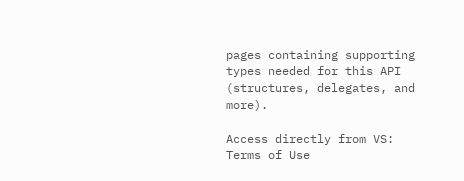pages containing supporting types needed for this API (structures, delegates, and more).

Access directly from VS:
Terms of Use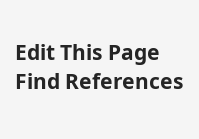Edit This Page
Find References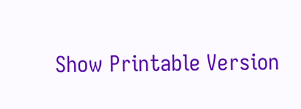Show Printable Version